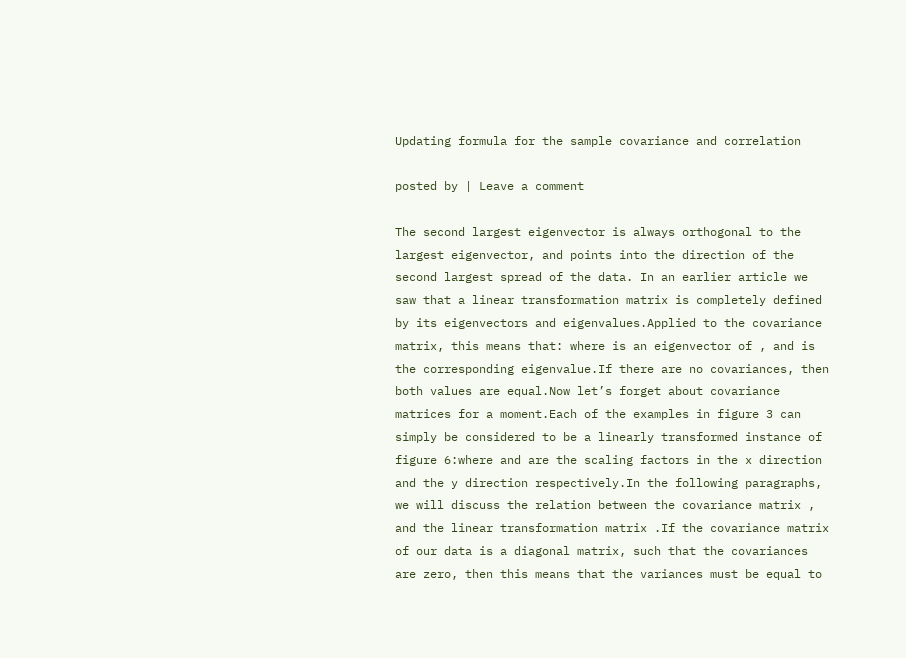Updating formula for the sample covariance and correlation

posted by | Leave a comment

The second largest eigenvector is always orthogonal to the largest eigenvector, and points into the direction of the second largest spread of the data. In an earlier article we saw that a linear transformation matrix is completely defined by its eigenvectors and eigenvalues.Applied to the covariance matrix, this means that: where is an eigenvector of , and is the corresponding eigenvalue.If there are no covariances, then both values are equal.Now let’s forget about covariance matrices for a moment.Each of the examples in figure 3 can simply be considered to be a linearly transformed instance of figure 6:where and are the scaling factors in the x direction and the y direction respectively.In the following paragraphs, we will discuss the relation between the covariance matrix , and the linear transformation matrix .If the covariance matrix of our data is a diagonal matrix, such that the covariances are zero, then this means that the variances must be equal to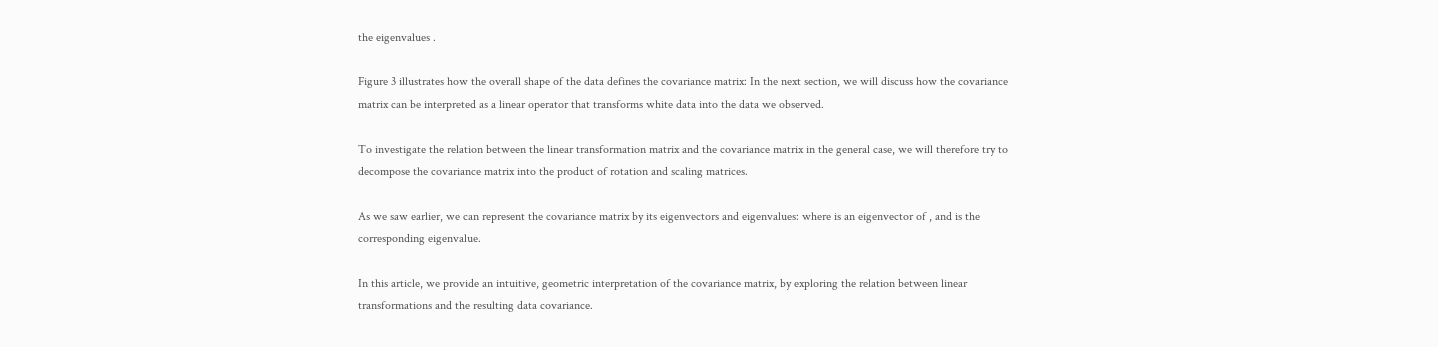the eigenvalues .

Figure 3 illustrates how the overall shape of the data defines the covariance matrix: In the next section, we will discuss how the covariance matrix can be interpreted as a linear operator that transforms white data into the data we observed.

To investigate the relation between the linear transformation matrix and the covariance matrix in the general case, we will therefore try to decompose the covariance matrix into the product of rotation and scaling matrices.

As we saw earlier, we can represent the covariance matrix by its eigenvectors and eigenvalues: where is an eigenvector of , and is the corresponding eigenvalue.

In this article, we provide an intuitive, geometric interpretation of the covariance matrix, by exploring the relation between linear transformations and the resulting data covariance.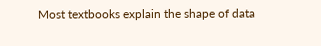Most textbooks explain the shape of data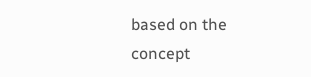based on the concept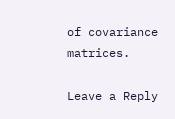of covariance matrices.

Leave a Reply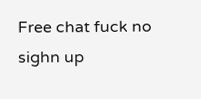Free chat fuck no sighn up